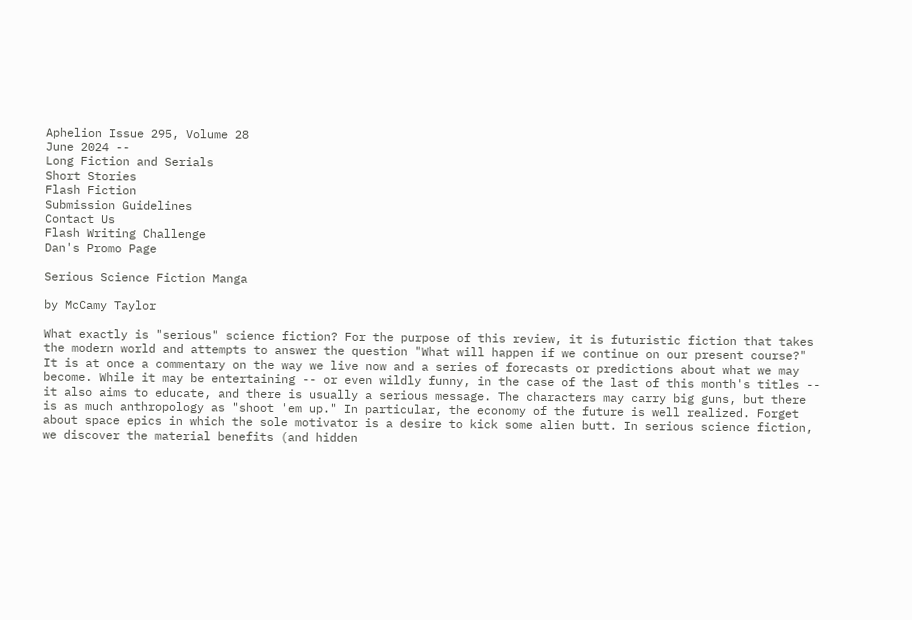Aphelion Issue 295, Volume 28
June 2024 --
Long Fiction and Serials
Short Stories
Flash Fiction
Submission Guidelines
Contact Us
Flash Writing Challenge
Dan's Promo Page

Serious Science Fiction Manga

by McCamy Taylor

What exactly is "serious" science fiction? For the purpose of this review, it is futuristic fiction that takes the modern world and attempts to answer the question "What will happen if we continue on our present course?" It is at once a commentary on the way we live now and a series of forecasts or predictions about what we may become. While it may be entertaining -- or even wildly funny, in the case of the last of this month's titles -- it also aims to educate, and there is usually a serious message. The characters may carry big guns, but there is as much anthropology as "shoot 'em up." In particular, the economy of the future is well realized. Forget about space epics in which the sole motivator is a desire to kick some alien butt. In serious science fiction, we discover the material benefits (and hidden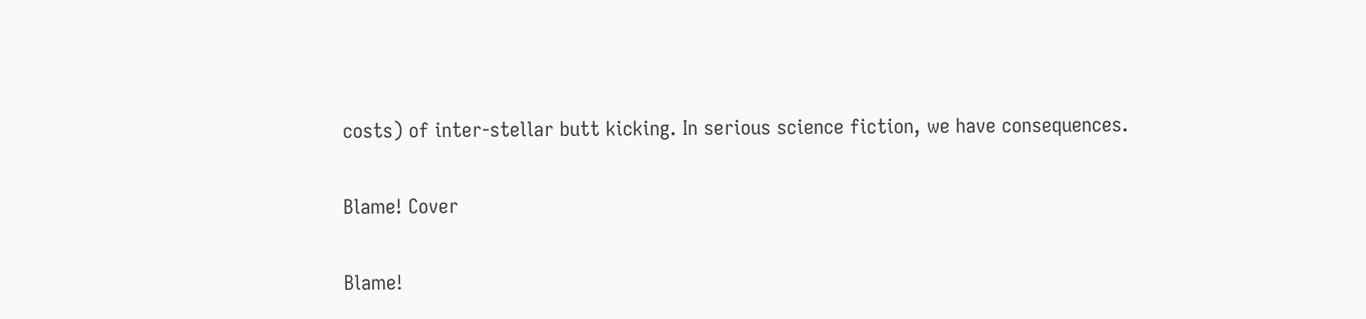costs) of inter-stellar butt kicking. In serious science fiction, we have consequences.

Blame! Cover

Blame!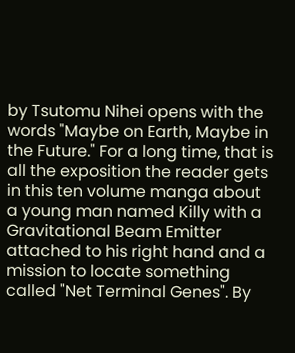by Tsutomu Nihei opens with the words "Maybe on Earth, Maybe in the Future." For a long time, that is all the exposition the reader gets in this ten volume manga about a young man named Killy with a Gravitational Beam Emitter attached to his right hand and a mission to locate something called "Net Terminal Genes". By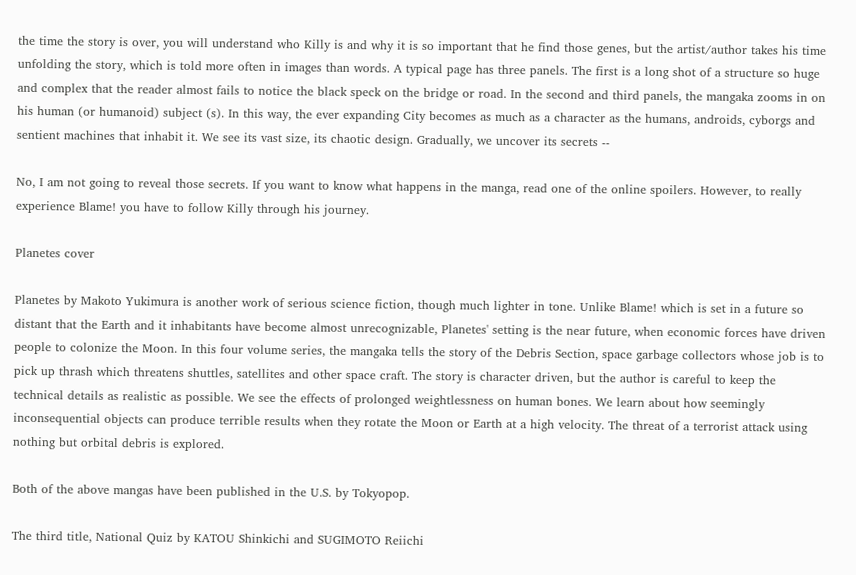the time the story is over, you will understand who Killy is and why it is so important that he find those genes, but the artist/author takes his time unfolding the story, which is told more often in images than words. A typical page has three panels. The first is a long shot of a structure so huge and complex that the reader almost fails to notice the black speck on the bridge or road. In the second and third panels, the mangaka zooms in on his human (or humanoid) subject (s). In this way, the ever expanding City becomes as much as a character as the humans, androids, cyborgs and sentient machines that inhabit it. We see its vast size, its chaotic design. Gradually, we uncover its secrets --

No, I am not going to reveal those secrets. If you want to know what happens in the manga, read one of the online spoilers. However, to really experience Blame! you have to follow Killy through his journey.

Planetes cover

Planetes by Makoto Yukimura is another work of serious science fiction, though much lighter in tone. Unlike Blame! which is set in a future so distant that the Earth and it inhabitants have become almost unrecognizable, Planetes' setting is the near future, when economic forces have driven people to colonize the Moon. In this four volume series, the mangaka tells the story of the Debris Section, space garbage collectors whose job is to pick up thrash which threatens shuttles, satellites and other space craft. The story is character driven, but the author is careful to keep the technical details as realistic as possible. We see the effects of prolonged weightlessness on human bones. We learn about how seemingly inconsequential objects can produce terrible results when they rotate the Moon or Earth at a high velocity. The threat of a terrorist attack using nothing but orbital debris is explored.

Both of the above mangas have been published in the U.S. by Tokyopop.

The third title, National Quiz by KATOU Shinkichi and SUGIMOTO Reiichi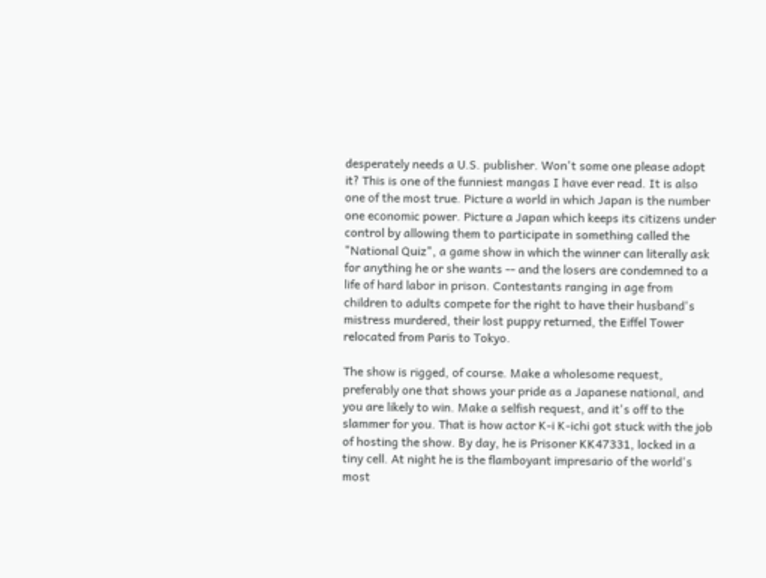desperately needs a U.S. publisher. Won't some one please adopt it? This is one of the funniest mangas I have ever read. It is also one of the most true. Picture a world in which Japan is the number one economic power. Picture a Japan which keeps its citizens under control by allowing them to participate in something called the "National Quiz", a game show in which the winner can literally ask for anything he or she wants -- and the losers are condemned to a life of hard labor in prison. Contestants ranging in age from children to adults compete for the right to have their husband's mistress murdered, their lost puppy returned, the Eiffel Tower relocated from Paris to Tokyo.

The show is rigged, of course. Make a wholesome request, preferably one that shows your pride as a Japanese national, and you are likely to win. Make a selfish request, and it's off to the slammer for you. That is how actor K-i K-ichi got stuck with the job of hosting the show. By day, he is Prisoner KK47331, locked in a tiny cell. At night he is the flamboyant impresario of the world's most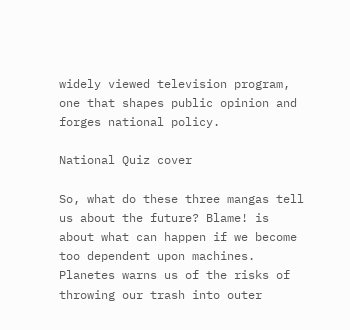widely viewed television program, one that shapes public opinion and forges national policy.

National Quiz cover

So, what do these three mangas tell us about the future? Blame! is about what can happen if we become too dependent upon machines. Planetes warns us of the risks of throwing our trash into outer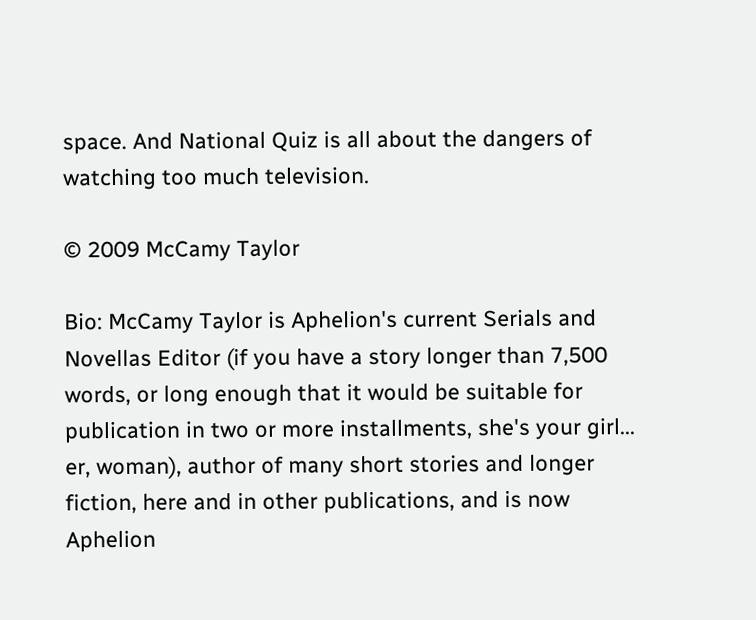space. And National Quiz is all about the dangers of watching too much television.

© 2009 McCamy Taylor

Bio: McCamy Taylor is Aphelion's current Serials and Novellas Editor (if you have a story longer than 7,500 words, or long enough that it would be suitable for publication in two or more installments, she's your girl... er, woman), author of many short stories and longer fiction, here and in other publications, and is now Aphelion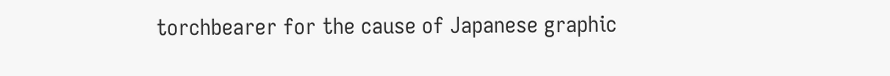torchbearer for the cause of Japanese graphic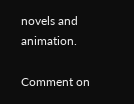novels and animation.

Comment on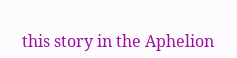this story in the Aphelion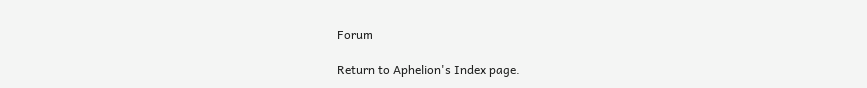Forum

Return to Aphelion's Index page.